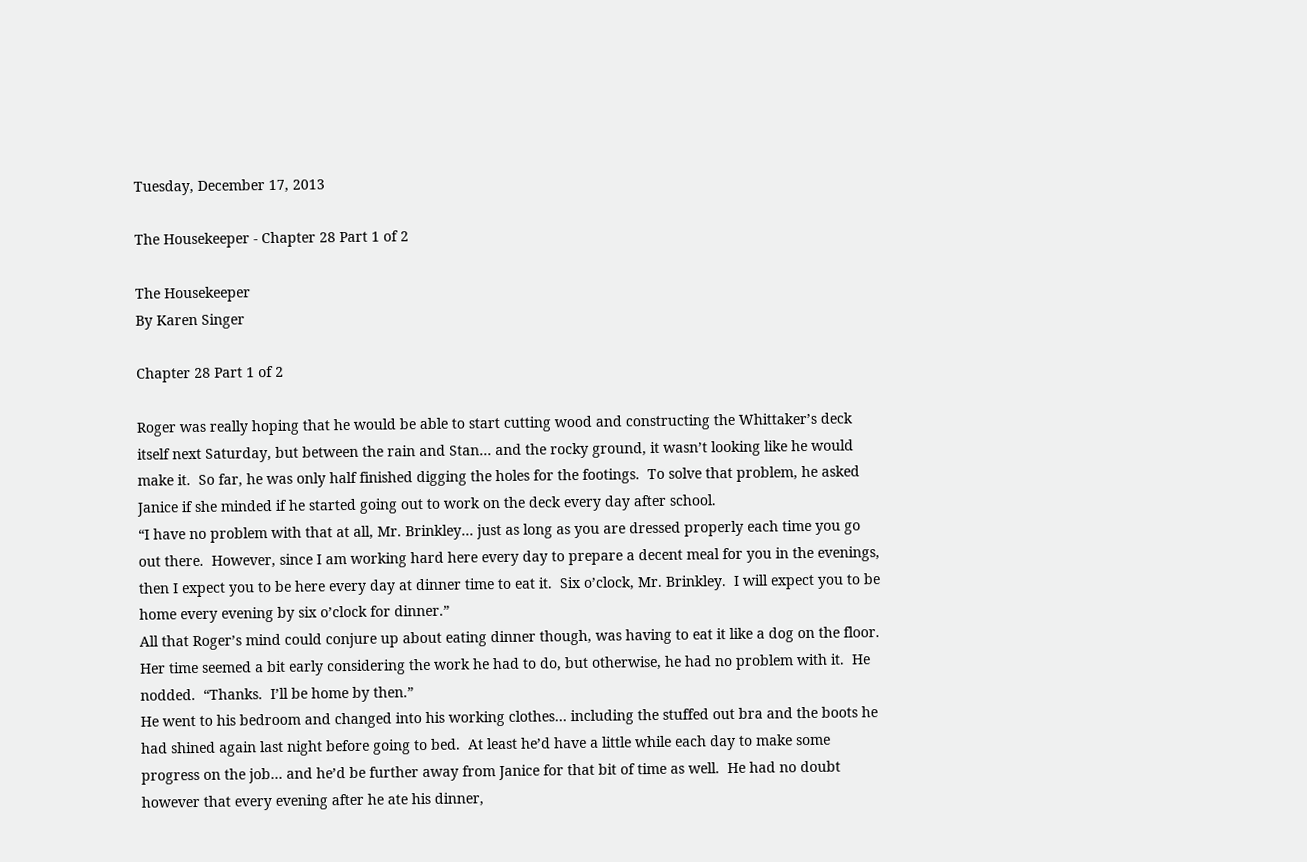Tuesday, December 17, 2013

The Housekeeper - Chapter 28 Part 1 of 2

The Housekeeper
By Karen Singer

Chapter 28 Part 1 of 2

Roger was really hoping that he would be able to start cutting wood and constructing the Whittaker’s deck itself next Saturday, but between the rain and Stan… and the rocky ground, it wasn’t looking like he would make it.  So far, he was only half finished digging the holes for the footings.  To solve that problem, he asked Janice if she minded if he started going out to work on the deck every day after school.
“I have no problem with that at all, Mr. Brinkley… just as long as you are dressed properly each time you go out there.  However, since I am working hard here every day to prepare a decent meal for you in the evenings, then I expect you to be here every day at dinner time to eat it.  Six o’clock, Mr. Brinkley.  I will expect you to be home every evening by six o’clock for dinner.”
All that Roger’s mind could conjure up about eating dinner though, was having to eat it like a dog on the floor.  Her time seemed a bit early considering the work he had to do, but otherwise, he had no problem with it.  He nodded.  “Thanks.  I’ll be home by then.”
He went to his bedroom and changed into his working clothes… including the stuffed out bra and the boots he had shined again last night before going to bed.  At least he’d have a little while each day to make some progress on the job… and he’d be further away from Janice for that bit of time as well.  He had no doubt however that every evening after he ate his dinner,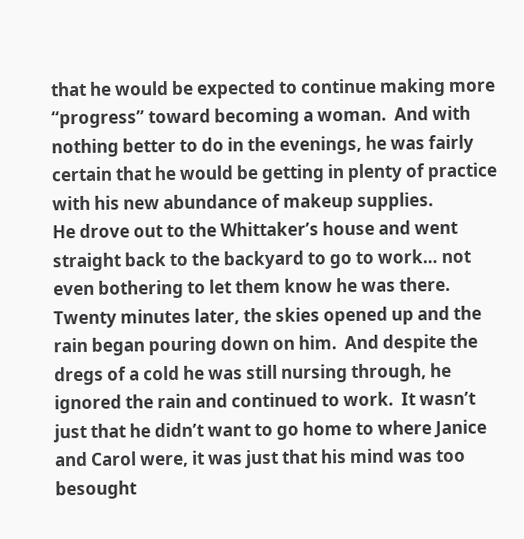that he would be expected to continue making more “progress” toward becoming a woman.  And with nothing better to do in the evenings, he was fairly certain that he would be getting in plenty of practice with his new abundance of makeup supplies.
He drove out to the Whittaker’s house and went straight back to the backyard to go to work… not even bothering to let them know he was there.  Twenty minutes later, the skies opened up and the rain began pouring down on him.  And despite the dregs of a cold he was still nursing through, he ignored the rain and continued to work.  It wasn’t just that he didn’t want to go home to where Janice and Carol were, it was just that his mind was too besought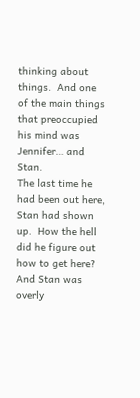thinking about things.  And one of the main things that preoccupied his mind was Jennifer… and Stan.
The last time he had been out here, Stan had shown up.  How the hell did he figure out how to get here?  And Stan was overly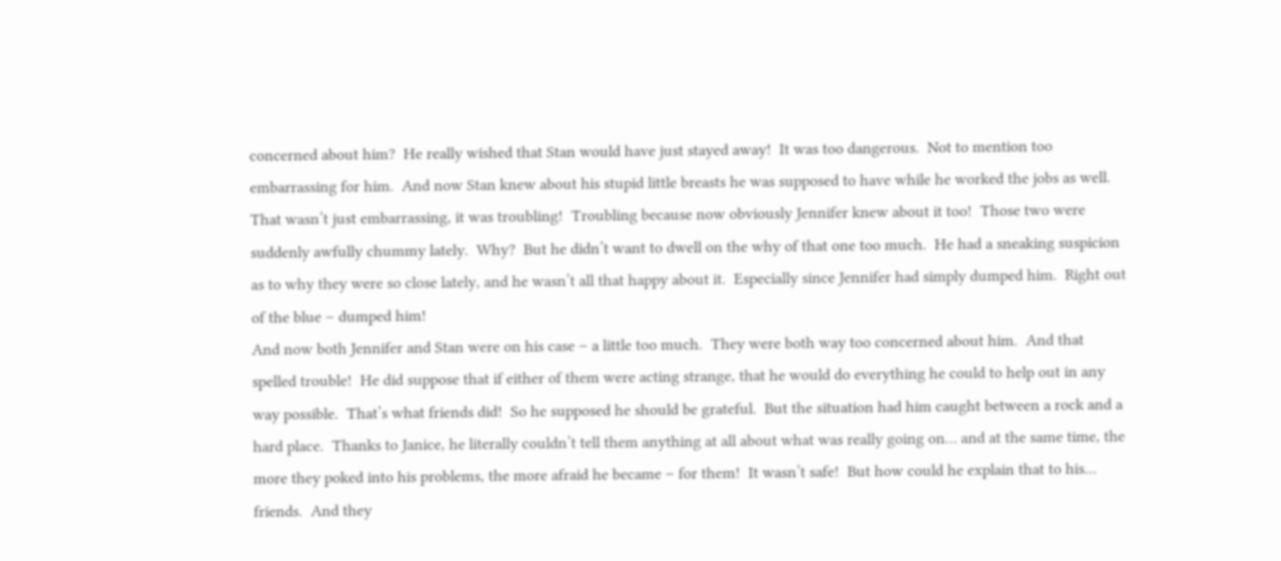concerned about him?  He really wished that Stan would have just stayed away!  It was too dangerous.  Not to mention too embarrassing for him.  And now Stan knew about his stupid little breasts he was supposed to have while he worked the jobs as well.  That wasn’t just embarrassing, it was troubling!  Troubling because now obviously Jennifer knew about it too!  Those two were suddenly awfully chummy lately.  Why?  But he didn’t want to dwell on the why of that one too much.  He had a sneaking suspicion as to why they were so close lately, and he wasn’t all that happy about it.  Especially since Jennifer had simply dumped him.  Right out of the blue – dumped him!
And now both Jennifer and Stan were on his case – a little too much.  They were both way too concerned about him.  And that spelled trouble!  He did suppose that if either of them were acting strange, that he would do everything he could to help out in any way possible.  That’s what friends did!  So he supposed he should be grateful.  But the situation had him caught between a rock and a hard place.  Thanks to Janice, he literally couldn’t tell them anything at all about what was really going on… and at the same time, the more they poked into his problems, the more afraid he became – for them!  It wasn’t safe!  But how could he explain that to his… friends.  And they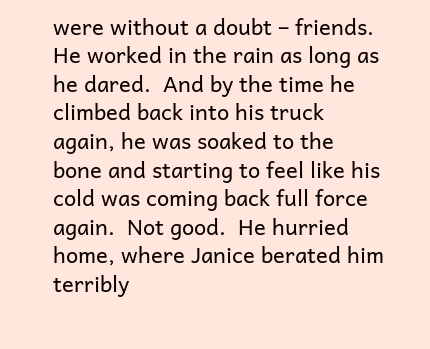were without a doubt – friends.
He worked in the rain as long as he dared.  And by the time he climbed back into his truck again, he was soaked to the bone and starting to feel like his cold was coming back full force again.  Not good.  He hurried home, where Janice berated him terribly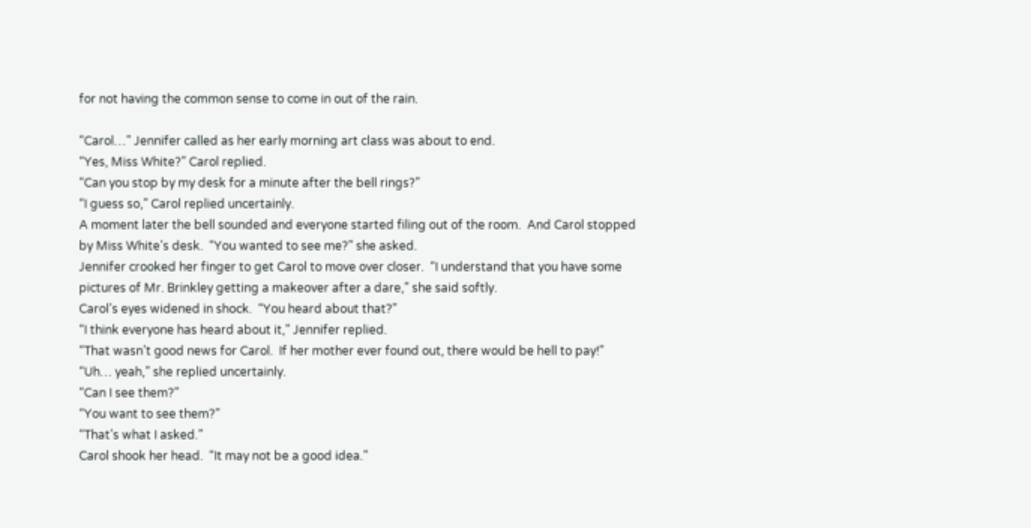for not having the common sense to come in out of the rain.

“Carol…” Jennifer called as her early morning art class was about to end.
“Yes, Miss White?” Carol replied.
“Can you stop by my desk for a minute after the bell rings?”
“I guess so,” Carol replied uncertainly.
A moment later the bell sounded and everyone started filing out of the room.  And Carol stopped by Miss White’s desk.  “You wanted to see me?” she asked.
Jennifer crooked her finger to get Carol to move over closer.  “I understand that you have some pictures of Mr. Brinkley getting a makeover after a dare,” she said softly.
Carol’s eyes widened in shock.  “You heard about that?”
“I think everyone has heard about it,” Jennifer replied.
“That wasn’t good news for Carol.  If her mother ever found out, there would be hell to pay!”
“Uh… yeah,” she replied uncertainly.
“Can I see them?”
“You want to see them?”
“That’s what I asked.”
Carol shook her head.  “It may not be a good idea.”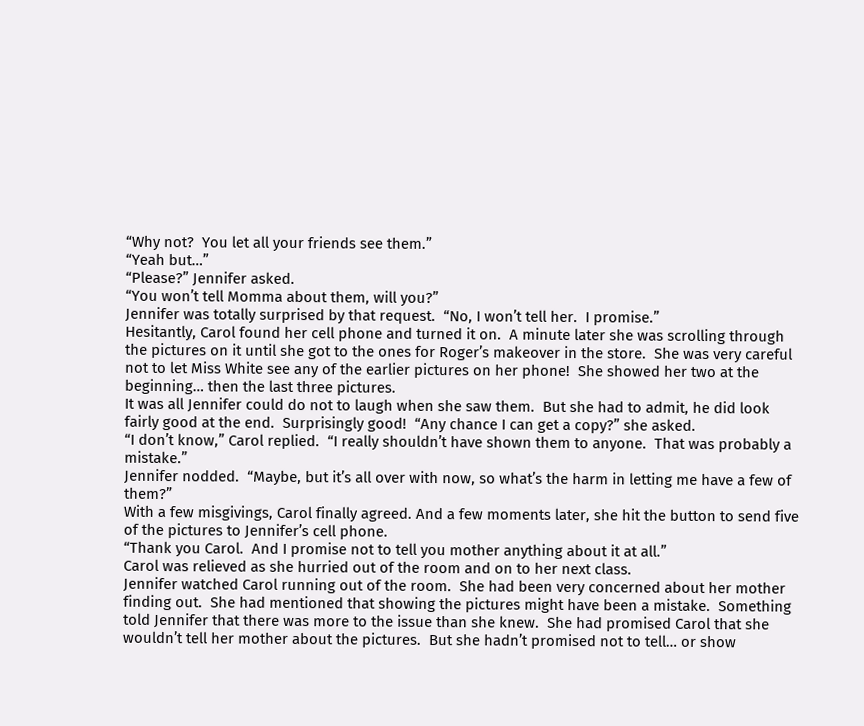“Why not?  You let all your friends see them.”
“Yeah but…”
“Please?” Jennifer asked.
“You won’t tell Momma about them, will you?”
Jennifer was totally surprised by that request.  “No, I won’t tell her.  I promise.”
Hesitantly, Carol found her cell phone and turned it on.  A minute later she was scrolling through the pictures on it until she got to the ones for Roger’s makeover in the store.  She was very careful not to let Miss White see any of the earlier pictures on her phone!  She showed her two at the beginning… then the last three pictures.
It was all Jennifer could do not to laugh when she saw them.  But she had to admit, he did look fairly good at the end.  Surprisingly good!  “Any chance I can get a copy?” she asked.
“I don’t know,” Carol replied.  “I really shouldn’t have shown them to anyone.  That was probably a mistake.”
Jennifer nodded.  “Maybe, but it’s all over with now, so what’s the harm in letting me have a few of them?”
With a few misgivings, Carol finally agreed. And a few moments later, she hit the button to send five of the pictures to Jennifer’s cell phone.
“Thank you Carol.  And I promise not to tell you mother anything about it at all.”
Carol was relieved as she hurried out of the room and on to her next class.
Jennifer watched Carol running out of the room.  She had been very concerned about her mother finding out.  She had mentioned that showing the pictures might have been a mistake.  Something told Jennifer that there was more to the issue than she knew.  She had promised Carol that she wouldn’t tell her mother about the pictures.  But she hadn’t promised not to tell… or show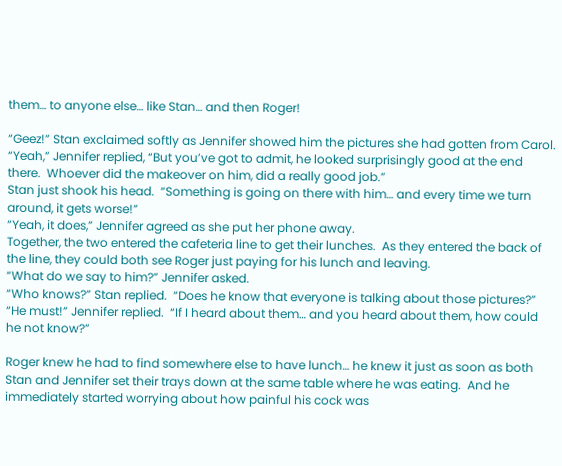them… to anyone else… like Stan… and then Roger!

“Geez!” Stan exclaimed softly as Jennifer showed him the pictures she had gotten from Carol.
“Yeah,” Jennifer replied, “But you’ve got to admit, he looked surprisingly good at the end there.  Whoever did the makeover on him, did a really good job.”
Stan just shook his head.  “Something is going on there with him… and every time we turn around, it gets worse!”
“Yeah, it does,” Jennifer agreed as she put her phone away.
Together, the two entered the cafeteria line to get their lunches.  As they entered the back of the line, they could both see Roger just paying for his lunch and leaving.
“What do we say to him?” Jennifer asked.
“Who knows?” Stan replied.  “Does he know that everyone is talking about those pictures?”
“He must!” Jennifer replied.  “If I heard about them… and you heard about them, how could he not know?”

Roger knew he had to find somewhere else to have lunch… he knew it just as soon as both Stan and Jennifer set their trays down at the same table where he was eating.  And he immediately started worrying about how painful his cock was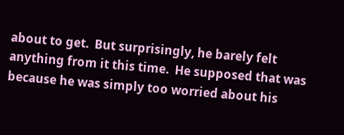about to get.  But surprisingly, he barely felt anything from it this time.  He supposed that was because he was simply too worried about his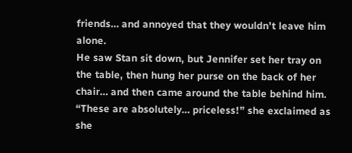friends… and annoyed that they wouldn’t leave him alone.
He saw Stan sit down, but Jennifer set her tray on the table, then hung her purse on the back of her chair… and then came around the table behind him.
“These are absolutely… priceless!” she exclaimed as she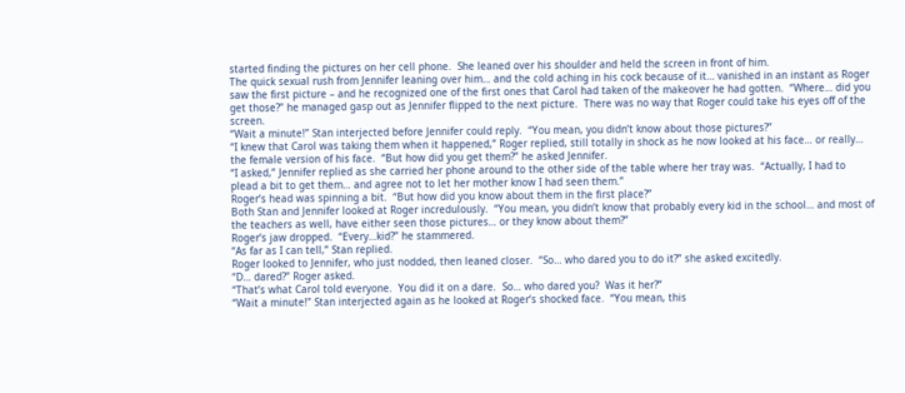started finding the pictures on her cell phone.  She leaned over his shoulder and held the screen in front of him.
The quick sexual rush from Jennifer leaning over him… and the cold aching in his cock because of it… vanished in an instant as Roger saw the first picture – and he recognized one of the first ones that Carol had taken of the makeover he had gotten.  “Where… did you get those?” he managed gasp out as Jennifer flipped to the next picture.  There was no way that Roger could take his eyes off of the screen.
“Wait a minute!” Stan interjected before Jennifer could reply.  “You mean, you didn’t know about those pictures?”
“I knew that Carol was taking them when it happened,” Roger replied, still totally in shock as he now looked at his face… or really… the female version of his face.  “But how did you get them?” he asked Jennifer.
“I asked,” Jennifer replied as she carried her phone around to the other side of the table where her tray was.  “Actually, I had to plead a bit to get them… and agree not to let her mother know I had seen them.”
Roger’s head was spinning a bit.  “But how did you know about them in the first place?”
Both Stan and Jennifer looked at Roger incredulously.  “You mean, you didn’t know that probably every kid in the school… and most of the teachers as well, have either seen those pictures… or they know about them?”
Roger’s jaw dropped.  “Every…kid?” he stammered.
“As far as I can tell,” Stan replied.
Roger looked to Jennifer, who just nodded, then leaned closer.  “So… who dared you to do it?” she asked excitedly.
“D… dared?” Roger asked.
“That’s what Carol told everyone.  You did it on a dare.  So… who dared you?  Was it her?”
“Wait a minute!” Stan interjected again as he looked at Roger’s shocked face.  “You mean, this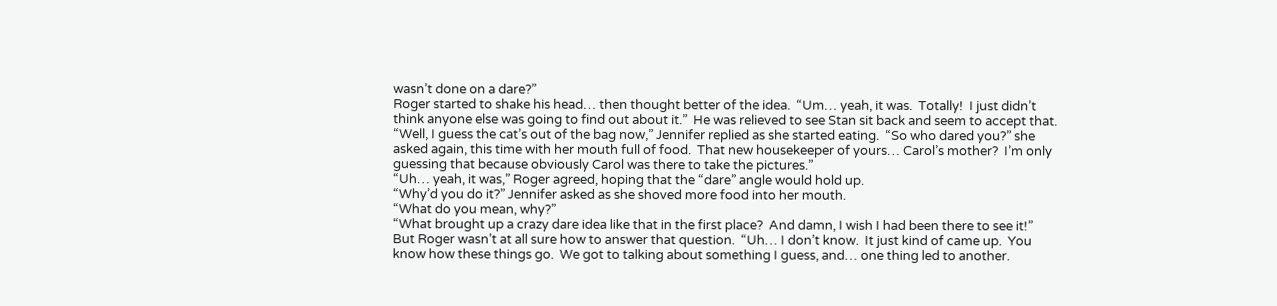wasn’t done on a dare?”
Roger started to shake his head… then thought better of the idea.  “Um… yeah, it was.  Totally!  I just didn’t think anyone else was going to find out about it.”  He was relieved to see Stan sit back and seem to accept that.
“Well, I guess the cat’s out of the bag now,” Jennifer replied as she started eating.  “So who dared you?” she asked again, this time with her mouth full of food.  That new housekeeper of yours… Carol’s mother?  I’m only guessing that because obviously Carol was there to take the pictures.”
“Uh… yeah, it was,” Roger agreed, hoping that the “dare” angle would hold up.
“Why’d you do it?” Jennifer asked as she shoved more food into her mouth.
“What do you mean, why?”
“What brought up a crazy dare idea like that in the first place?  And damn, I wish I had been there to see it!”
But Roger wasn’t at all sure how to answer that question.  “Uh… I don’t know.  It just kind of came up.  You know how these things go.  We got to talking about something I guess, and… one thing led to another.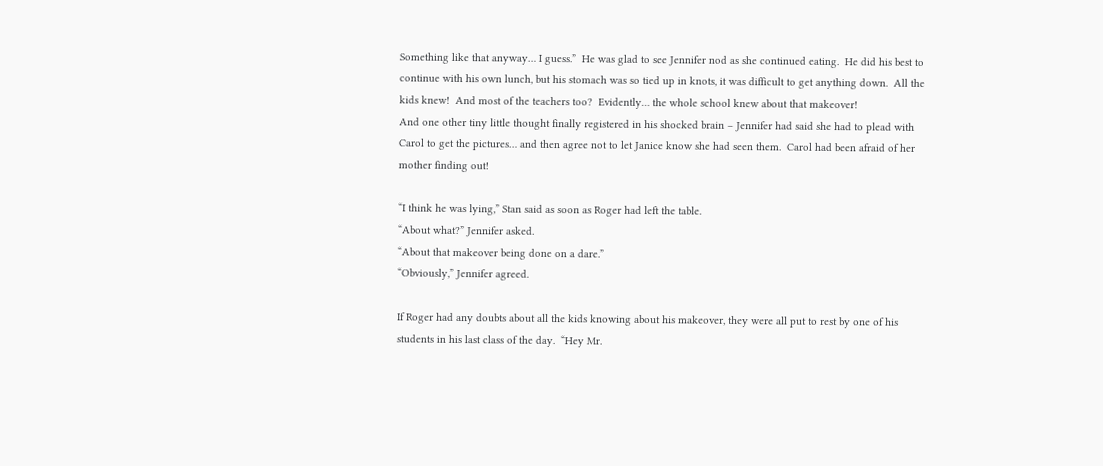Something like that anyway… I guess.”  He was glad to see Jennifer nod as she continued eating.  He did his best to continue with his own lunch, but his stomach was so tied up in knots, it was difficult to get anything down.  All the kids knew!  And most of the teachers too?  Evidently… the whole school knew about that makeover!
And one other tiny little thought finally registered in his shocked brain – Jennifer had said she had to plead with Carol to get the pictures… and then agree not to let Janice know she had seen them.  Carol had been afraid of her mother finding out!

“I think he was lying,” Stan said as soon as Roger had left the table.
“About what?” Jennifer asked.
“About that makeover being done on a dare.”
“Obviously,” Jennifer agreed.

If Roger had any doubts about all the kids knowing about his makeover, they were all put to rest by one of his students in his last class of the day.  “Hey Mr.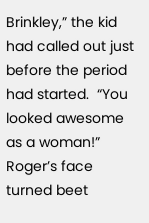Brinkley,” the kid had called out just before the period had started.  “You looked awesome as a woman!”
Roger’s face turned beet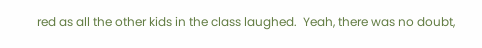red as all the other kids in the class laughed.  Yeah, there was no doubt,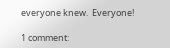everyone knew.  Everyone!

1 comment: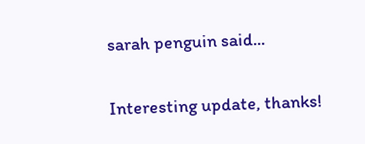sarah penguin said...

Interesting update, thanks!